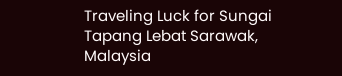Traveling Luck for Sungai Tapang Lebat Sarawak, Malaysia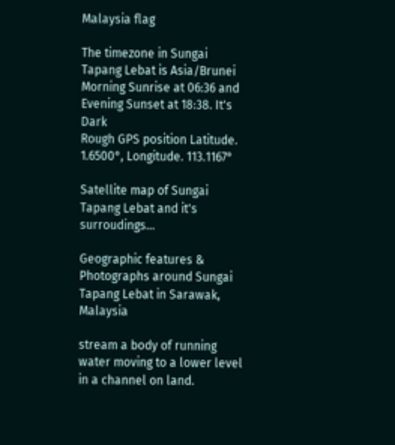Malaysia flag

The timezone in Sungai Tapang Lebat is Asia/Brunei
Morning Sunrise at 06:36 and Evening Sunset at 18:38. It's Dark
Rough GPS position Latitude. 1.6500°, Longitude. 113.1167°

Satellite map of Sungai Tapang Lebat and it's surroudings...

Geographic features & Photographs around Sungai Tapang Lebat in Sarawak, Malaysia

stream a body of running water moving to a lower level in a channel on land.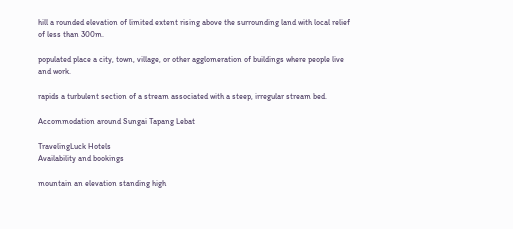hill a rounded elevation of limited extent rising above the surrounding land with local relief of less than 300m.

populated place a city, town, village, or other agglomeration of buildings where people live and work.

rapids a turbulent section of a stream associated with a steep, irregular stream bed.

Accommodation around Sungai Tapang Lebat

TravelingLuck Hotels
Availability and bookings

mountain an elevation standing high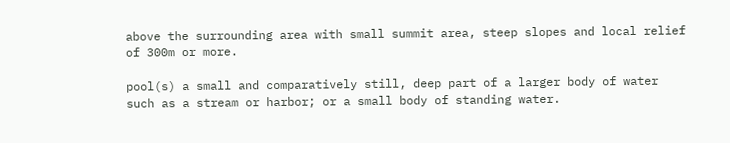above the surrounding area with small summit area, steep slopes and local relief of 300m or more.

pool(s) a small and comparatively still, deep part of a larger body of water such as a stream or harbor; or a small body of standing water.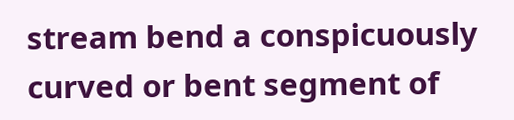stream bend a conspicuously curved or bent segment of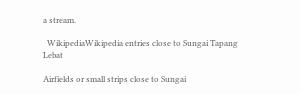a stream.

  WikipediaWikipedia entries close to Sungai Tapang Lebat

Airfields or small strips close to Sungai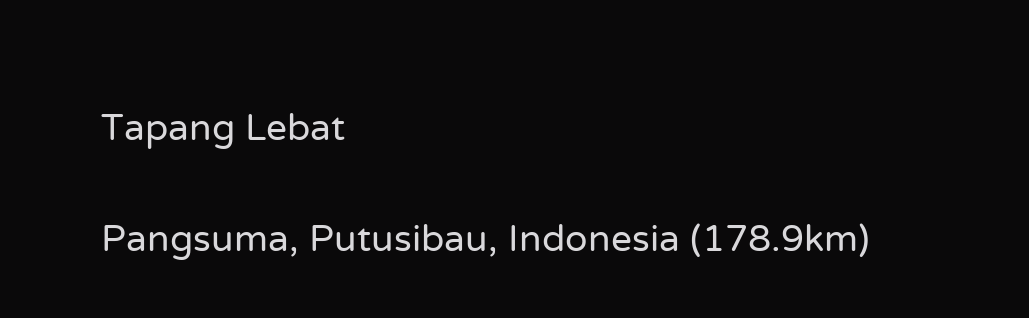Tapang Lebat

Pangsuma, Putusibau, Indonesia (178.9km)